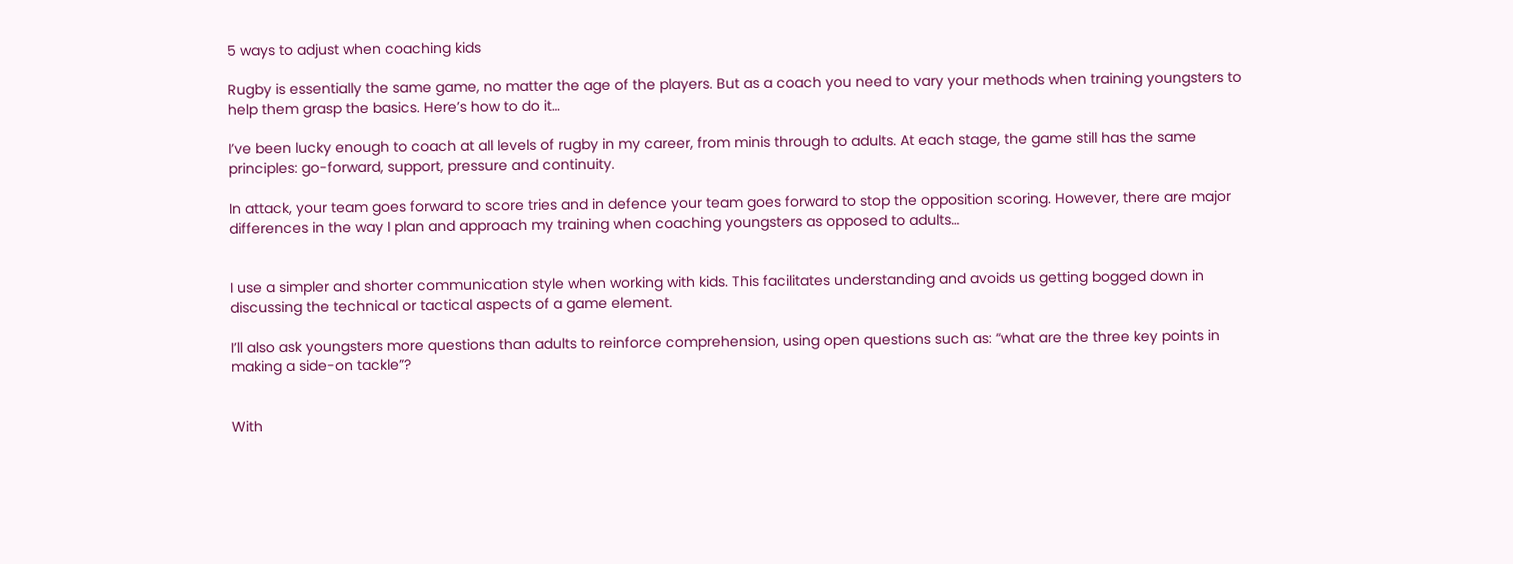5 ways to adjust when coaching kids

Rugby is essentially the same game, no matter the age of the players. But as a coach you need to vary your methods when training youngsters to help them grasp the basics. Here’s how to do it…

I’ve been lucky enough to coach at all levels of rugby in my career, from minis through to adults. At each stage, the game still has the same principles: go-forward, support, pressure and continuity.

In attack, your team goes forward to score tries and in defence your team goes forward to stop the opposition scoring. However, there are major differences in the way I plan and approach my training when coaching youngsters as opposed to adults…


I use a simpler and shorter communication style when working with kids. This facilitates understanding and avoids us getting bogged down in discussing the technical or tactical aspects of a game element.

I’ll also ask youngsters more questions than adults to reinforce comprehension, using open questions such as: “what are the three key points in making a side-on tackle”?


With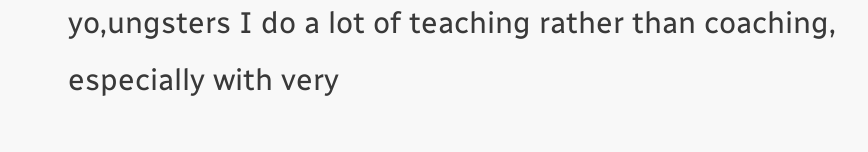yo,ungsters I do a lot of teaching rather than coaching, especially with very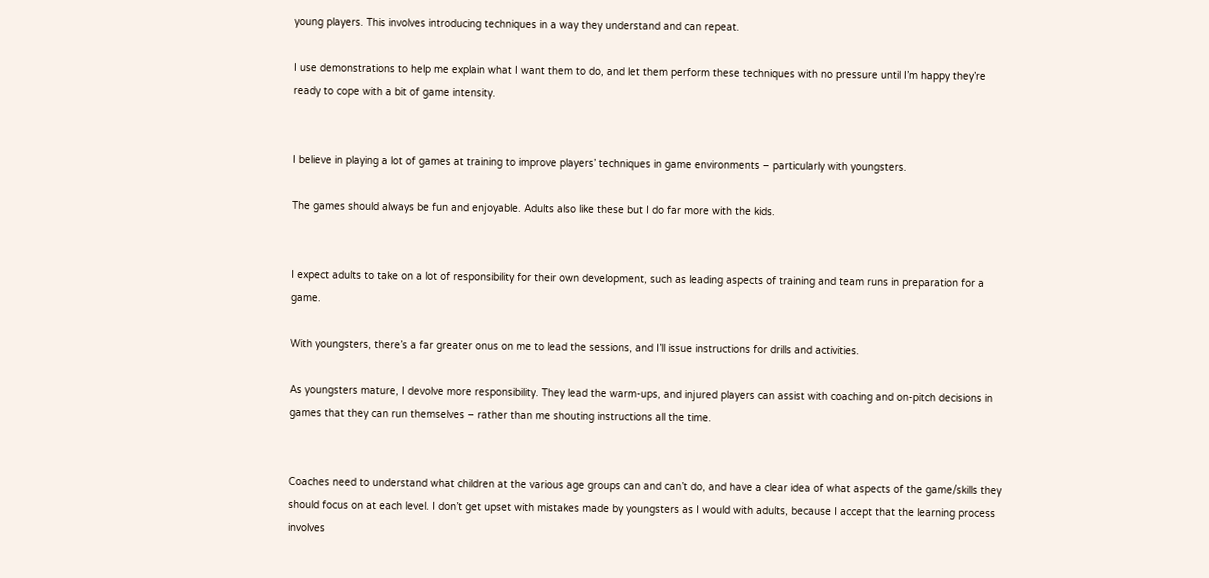young players. This involves introducing techniques in a way they understand and can repeat.

I use demonstrations to help me explain what I want them to do, and let them perform these techniques with no pressure until I’m happy they’re ready to cope with a bit of game intensity.


I believe in playing a lot of games at training to improve players’ techniques in game environments – particularly with youngsters.

The games should always be fun and enjoyable. Adults also like these but I do far more with the kids.


I expect adults to take on a lot of responsibility for their own development, such as leading aspects of training and team runs in preparation for a game.

With youngsters, there’s a far greater onus on me to lead the sessions, and I’ll issue instructions for drills and activities.

As youngsters mature, I devolve more responsibility. They lead the warm-ups, and injured players can assist with coaching and on-pitch decisions in games that they can run themselves – rather than me shouting instructions all the time.


Coaches need to understand what children at the various age groups can and can’t do, and have a clear idea of what aspects of the game/skills they should focus on at each level. I don’t get upset with mistakes made by youngsters as I would with adults, because I accept that the learning process involves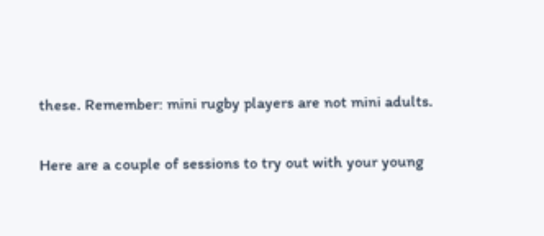these. Remember: mini rugby players are not mini adults.

Here are a couple of sessions to try out with your young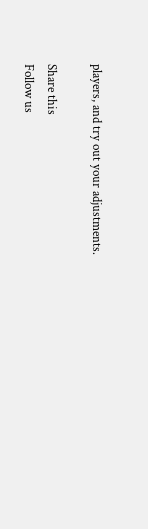players, and try out your adjustments.

Share this
Follow us